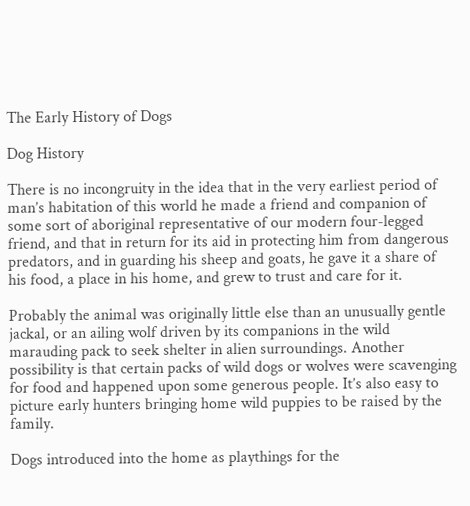The Early History of Dogs

Dog History

There is no incongruity in the idea that in the very earliest period of man’s habitation of this world he made a friend and companion of some sort of aboriginal representative of our modern four-legged friend, and that in return for its aid in protecting him from dangerous predators, and in guarding his sheep and goats, he gave it a share of his food, a place in his home, and grew to trust and care for it.

Probably the animal was originally little else than an unusually gentle jackal, or an ailing wolf driven by its companions in the wild marauding pack to seek shelter in alien surroundings. Another possibility is that certain packs of wild dogs or wolves were scavenging for food and happened upon some generous people. It’s also easy to picture early hunters bringing home wild puppies to be raised by the family.

Dogs introduced into the home as playthings for the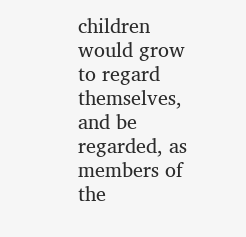children would grow to regard themselves, and be regarded, as members of the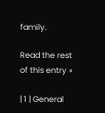family.

Read the rest of this entry »

| 1 | General